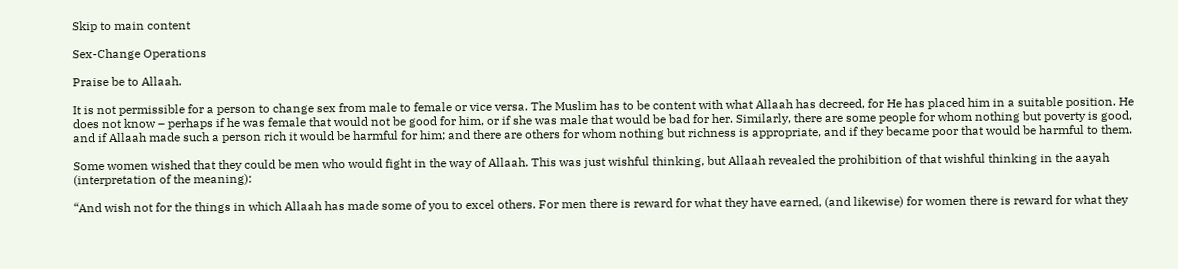Skip to main content

Sex-Change Operations

Praise be to Allaah.

It is not permissible for a person to change sex from male to female or vice versa. The Muslim has to be content with what Allaah has decreed, for He has placed him in a suitable position. He does not know – perhaps if he was female that would not be good for him, or if she was male that would be bad for her. Similarly, there are some people for whom nothing but poverty is good, and if Allaah made such a person rich it would be harmful for him; and there are others for whom nothing but richness is appropriate, and if they became poor that would be harmful to them.

Some women wished that they could be men who would fight in the way of Allaah. This was just wishful thinking, but Allaah revealed the prohibition of that wishful thinking in the aayah (interpretation of the meaning):

“And wish not for the things in which Allaah has made some of you to excel others. For men there is reward for what they have earned, (and likewise) for women there is reward for what they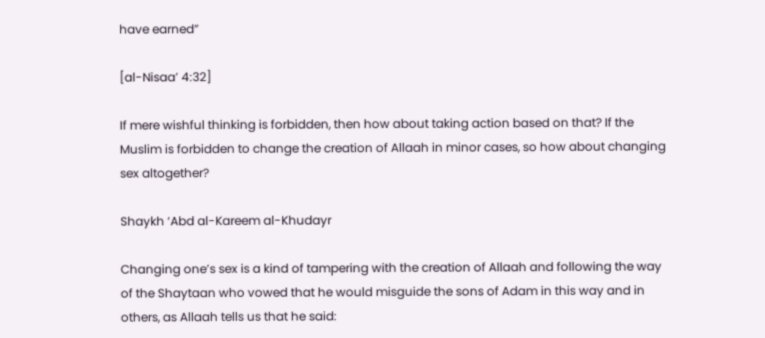have earned”

[al-Nisaa’ 4:32]

If mere wishful thinking is forbidden, then how about taking action based on that? If the Muslim is forbidden to change the creation of Allaah in minor cases, so how about changing sex altogether?

Shaykh ‘Abd al-Kareem al-Khudayr

Changing one’s sex is a kind of tampering with the creation of Allaah and following the way of the Shaytaan who vowed that he would misguide the sons of Adam in this way and in others, as Allaah tells us that he said: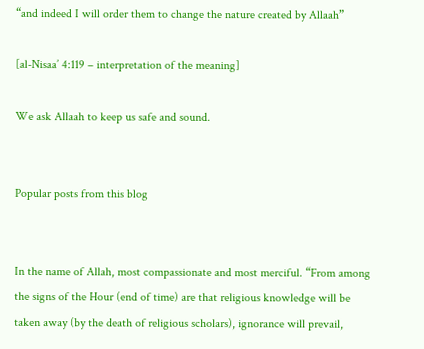“and indeed I will order them to change the nature created by Allaah”

[al-Nisaa’ 4:119 – interpretation of the meaning]

We ask Allaah to keep us safe and sound.


Popular posts from this blog


In the name of Allah, most compassionate and most merciful. “From among the signs of the Hour (end of time) are that religious knowledge will be taken away (by the death of religious scholars), ignorance will prevail,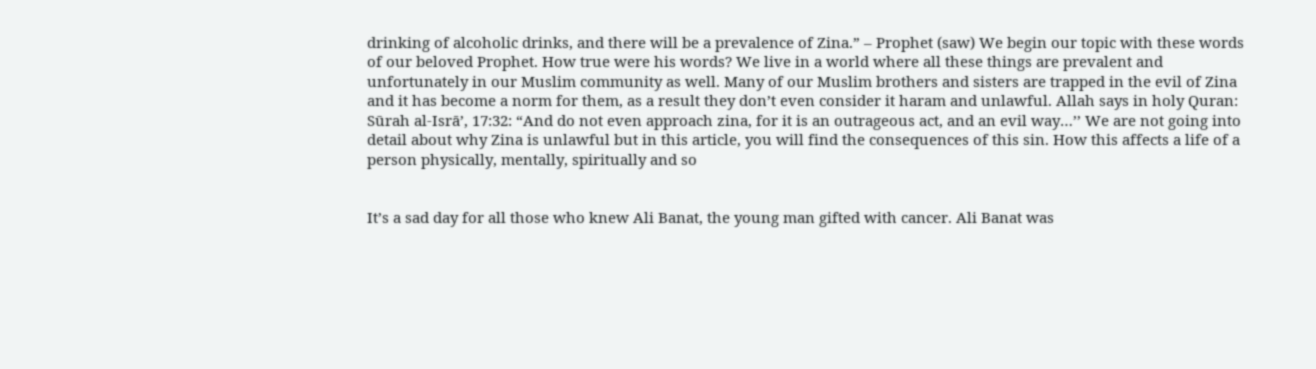drinking of alcoholic drinks, and there will be a prevalence of Zina.” – Prophet (saw) We begin our topic with these words of our beloved Prophet. How true were his words? We live in a world where all these things are prevalent and unfortunately in our Muslim community as well. Many of our Muslim brothers and sisters are trapped in the evil of Zina and it has become a norm for them, as a result they don’t even consider it haram and unlawful. Allah says in holy Quran: Sūrah al-Isrā’, 17:32: “And do not even approach zina, for it is an outrageous act, and an evil way…’’ We are not going into detail about why Zina is unlawful but in this article, you will find the consequences of this sin. How this affects a life of a person physically, mentally, spiritually and so


It’s a sad day for all those who knew Ali Banat, the young man gifted with cancer. Ali Banat was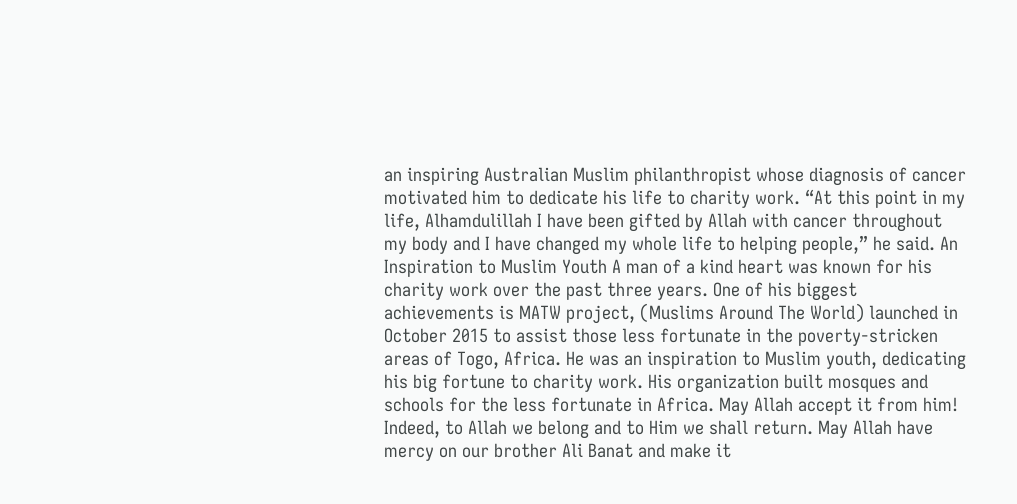an inspiring Australian Muslim philanthropist whose diagnosis of cancer motivated him to dedicate his life to charity work. “At this point in my life, Alhamdulillah I have been gifted by Allah with cancer throughout my body and I have changed my whole life to helping people,” he said. An Inspiration to Muslim Youth A man of a kind heart was known for his charity work over the past three years. One of his biggest achievements is MATW project, (Muslims Around The World) launched in October 2015 to assist those less fortunate in the poverty-stricken areas of Togo, Africa. He was an inspiration to Muslim youth, dedicating his big fortune to charity work. His organization built mosques and schools for the less fortunate in Africa. May Allah accept it from him! Indeed, to Allah we belong and to Him we shall return. May Allah have mercy on our brother Ali Banat and make it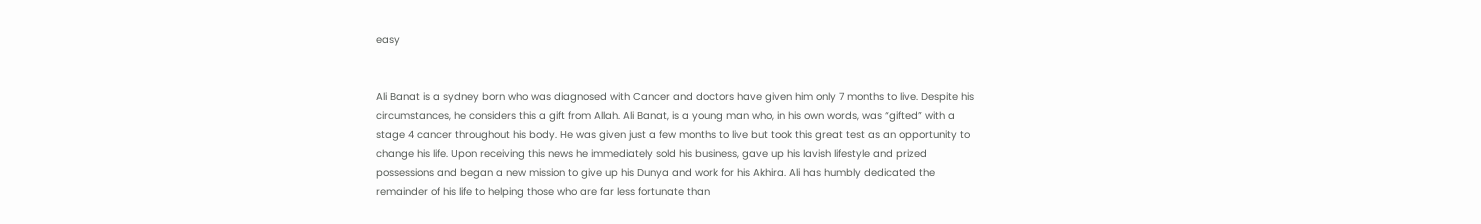easy


Ali Banat is a sydney born who was diagnosed with Cancer and doctors have given him only 7 months to live. Despite his circumstances, he considers this a gift from Allah. Ali Banat, is a young man who, in his own words, was “gifted” with a stage 4 cancer throughout his body. He was given just a few months to live but took this great test as an opportunity to change his life. Upon receiving this news he immediately sold his business, gave up his lavish lifestyle and prized possessions and began a new mission to give up his Dunya and work for his Akhira. Ali has humbly dedicated the remainder of his life to helping those who are far less fortunate than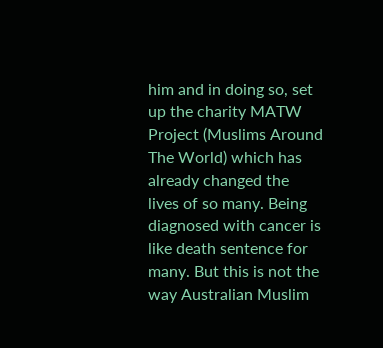him and in doing so, set up the charity MATW Project (Muslims Around The World) which has already changed the lives of so many. Being diagnosed with cancer is like death sentence for many. But this is not the way Australian Muslim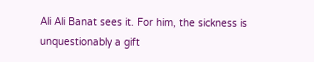Ali Ali Banat sees it. For him, the sickness is unquestionably a gift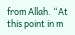from Allah. “At this point in m